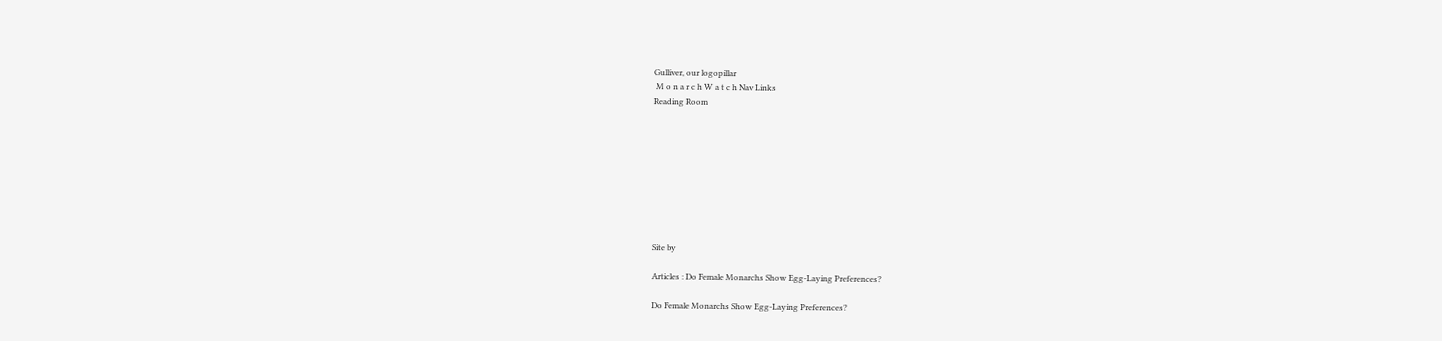Gulliver, our logopillar
 M o n a r c h W a t c h Nav Links
Reading Room









Site by

Articles : Do Female Monarchs Show Egg-Laying Preferences?

Do Female Monarchs Show Egg-Laying Preferences?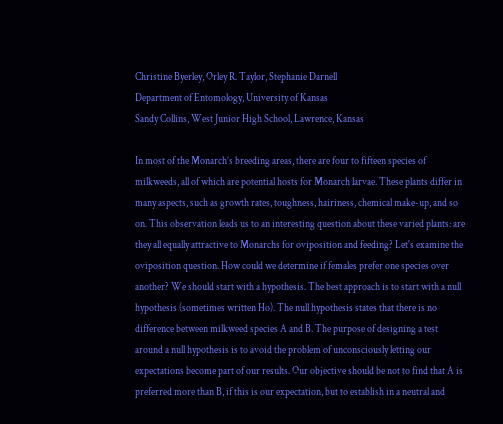Christine Byerley, Orley R. Taylor, Stephanie Darnell
Department of Entomology, University of Kansas
Sandy Collins, West Junior High School, Lawrence, Kansas

In most of the Monarch’s breeding areas, there are four to fifteen species of milkweeds, all of which are potential hosts for Monarch larvae. These plants differ in many aspects, such as growth rates, toughness, hairiness, chemical make-up, and so on. This observation leads us to an interesting question about these varied plants: are they all equally attractive to Monarchs for oviposition and feeding? Let's examine the oviposition question. How could we determine if females prefer one species over another? We should start with a hypothesis. The best approach is to start with a null hypothesis (sometimes written Ho). The null hypothesis states that there is no difference between milkweed species A and B. The purpose of designing a test around a null hypothesis is to avoid the problem of unconsciously letting our expectations become part of our results. Our objective should be not to find that A is preferred more than B, if this is our expectation, but to establish in a neutral and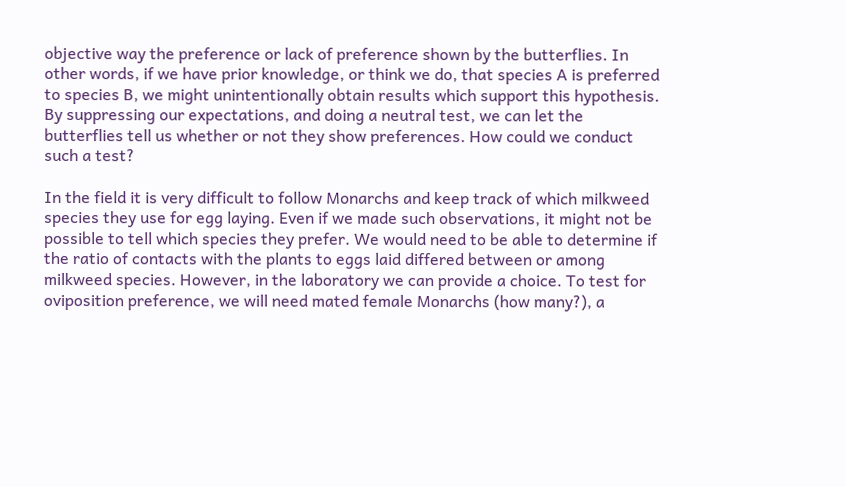objective way the preference or lack of preference shown by the butterflies. In other words, if we have prior knowledge, or think we do, that species A is preferred to species B, we might unintentionally obtain results which support this hypothesis. By suppressing our expectations, and doing a neutral test, we can let the butterflies tell us whether or not they show preferences. How could we conduct such a test?

In the field it is very difficult to follow Monarchs and keep track of which milkweed species they use for egg laying. Even if we made such observations, it might not be possible to tell which species they prefer. We would need to be able to determine if the ratio of contacts with the plants to eggs laid differed between or among milkweed species. However, in the laboratory we can provide a choice. To test for oviposition preference, we will need mated female Monarchs (how many?), a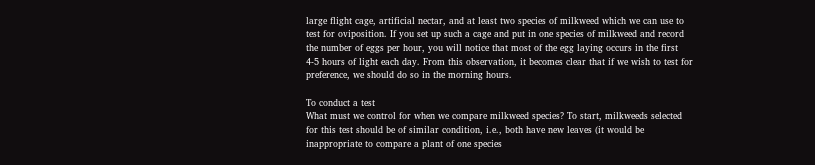large flight cage, artificial nectar, and at least two species of milkweed which we can use to test for oviposition. If you set up such a cage and put in one species of milkweed and record the number of eggs per hour, you will notice that most of the egg laying occurs in the first 4-5 hours of light each day. From this observation, it becomes clear that if we wish to test for preference, we should do so in the morning hours.

To conduct a test
What must we control for when we compare milkweed species? To start, milkweeds selected for this test should be of similar condition, i.e., both have new leaves (it would be inappropriate to compare a plant of one species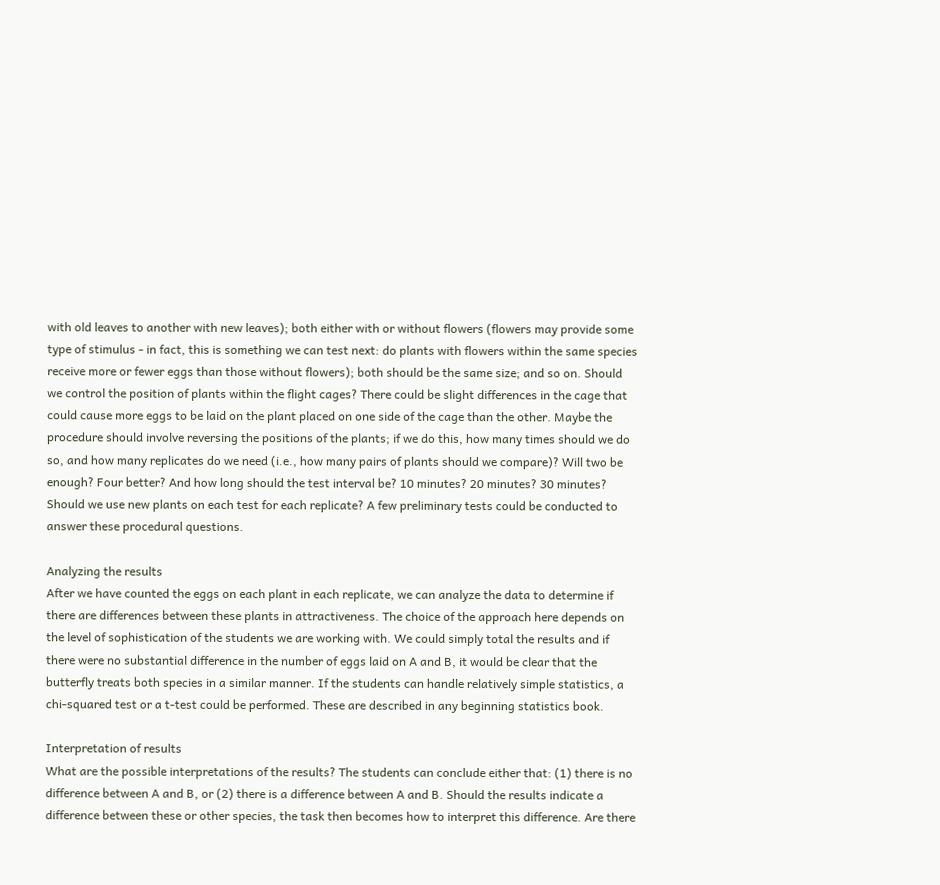with old leaves to another with new leaves); both either with or without flowers (flowers may provide some type of stimulus - in fact, this is something we can test next: do plants with flowers within the same species receive more or fewer eggs than those without flowers); both should be the same size; and so on. Should we control the position of plants within the flight cages? There could be slight differences in the cage that could cause more eggs to be laid on the plant placed on one side of the cage than the other. Maybe the procedure should involve reversing the positions of the plants; if we do this, how many times should we do so, and how many replicates do we need (i.e., how many pairs of plants should we compare)? Will two be enough? Four better? And how long should the test interval be? 10 minutes? 20 minutes? 30 minutes? Should we use new plants on each test for each replicate? A few preliminary tests could be conducted to answer these procedural questions.

Analyzing the results
After we have counted the eggs on each plant in each replicate, we can analyze the data to determine if there are differences between these plants in attractiveness. The choice of the approach here depends on the level of sophistication of the students we are working with. We could simply total the results and if there were no substantial difference in the number of eggs laid on A and B, it would be clear that the butterfly treats both species in a similar manner. If the students can handle relatively simple statistics, a chi-squared test or a t-test could be performed. These are described in any beginning statistics book.

Interpretation of results
What are the possible interpretations of the results? The students can conclude either that: (1) there is no difference between A and B, or (2) there is a difference between A and B. Should the results indicate a difference between these or other species, the task then becomes how to interpret this difference. Are there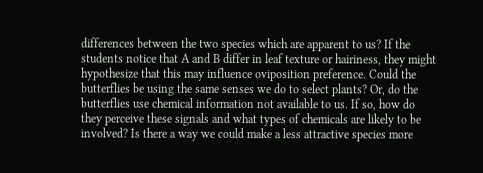differences between the two species which are apparent to us? If the students notice that A and B differ in leaf texture or hairiness, they might hypothesize that this may influence oviposition preference. Could the butterflies be using the same senses we do to select plants? Or, do the butterflies use chemical information not available to us. If so, how do they perceive these signals and what types of chemicals are likely to be involved? Is there a way we could make a less attractive species more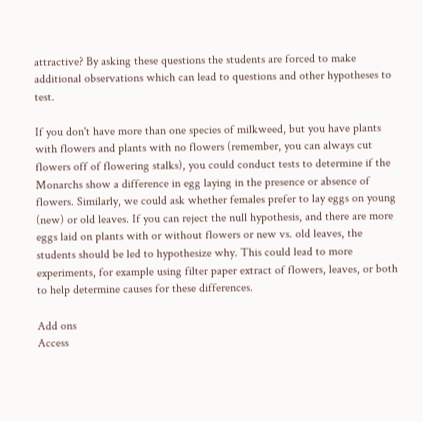attractive? By asking these questions the students are forced to make additional observations which can lead to questions and other hypotheses to test.

If you don't have more than one species of milkweed, but you have plants with flowers and plants with no flowers (remember, you can always cut flowers off of flowering stalks), you could conduct tests to determine if the Monarchs show a difference in egg laying in the presence or absence of flowers. Similarly, we could ask whether females prefer to lay eggs on young (new) or old leaves. If you can reject the null hypothesis, and there are more eggs laid on plants with or without flowers or new vs. old leaves, the students should be led to hypothesize why. This could lead to more experiments, for example using filter paper extract of flowers, leaves, or both to help determine causes for these differences.

Add ons
Access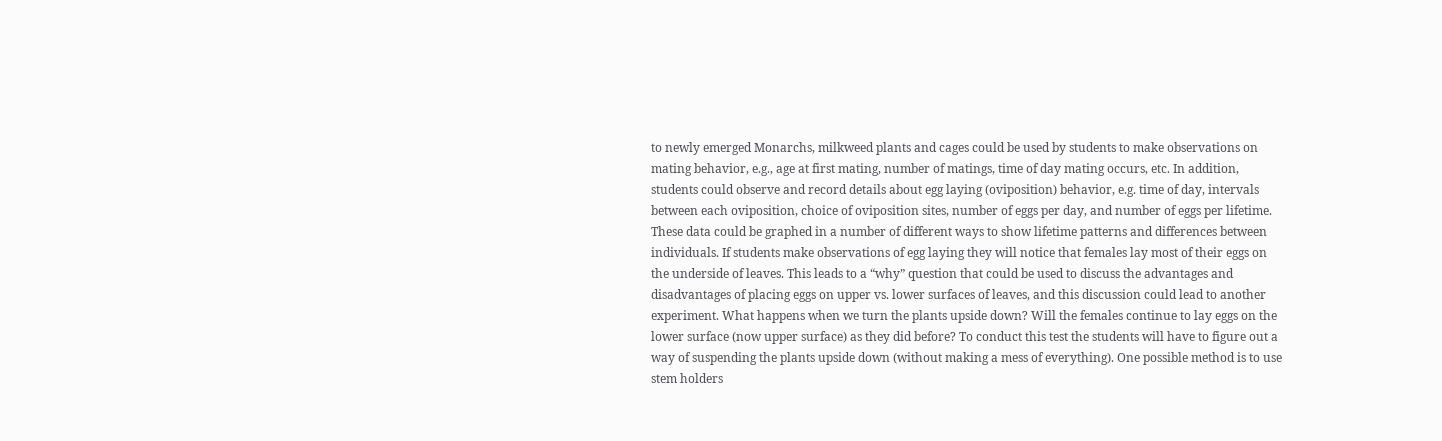to newly emerged Monarchs, milkweed plants and cages could be used by students to make observations on mating behavior, e.g., age at first mating, number of matings, time of day mating occurs, etc. In addition, students could observe and record details about egg laying (oviposition) behavior, e.g. time of day, intervals between each oviposition, choice of oviposition sites, number of eggs per day, and number of eggs per lifetime. These data could be graphed in a number of different ways to show lifetime patterns and differences between individuals. If students make observations of egg laying they will notice that females lay most of their eggs on the underside of leaves. This leads to a “why” question that could be used to discuss the advantages and disadvantages of placing eggs on upper vs. lower surfaces of leaves, and this discussion could lead to another experiment. What happens when we turn the plants upside down? Will the females continue to lay eggs on the lower surface (now upper surface) as they did before? To conduct this test the students will have to figure out a way of suspending the plants upside down (without making a mess of everything). One possible method is to use stem holders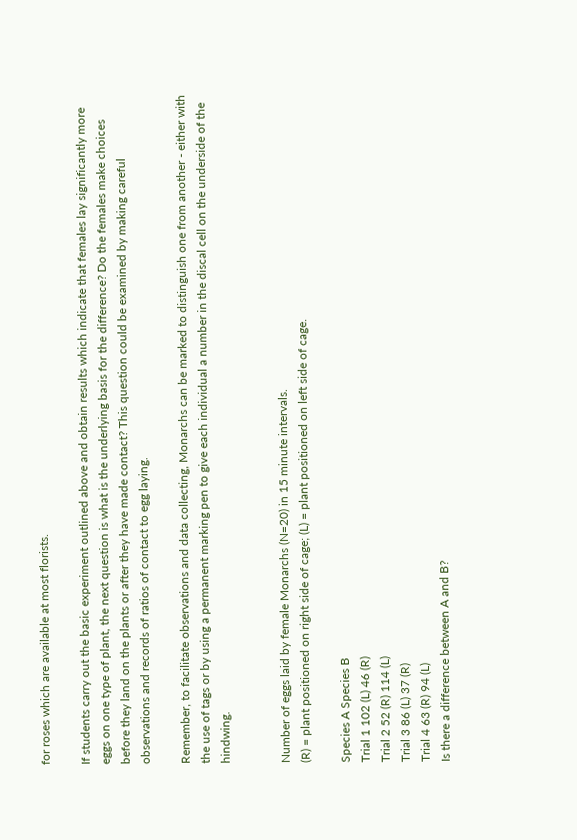for roses which are available at most florists.

If students carry out the basic experiment outlined above and obtain results which indicate that females lay significantly more eggs on one type of plant, the next question is what is the underlying basis for the difference? Do the females make choices before they land on the plants or after they have made contact? This question could be examined by making careful observations and records of ratios of contact to egg laying.

Remember, to facilitate observations and data collecting, Monarchs can be marked to distinguish one from another - either with the use of tags or by using a permanent marking pen to give each individual a number in the discal cell on the underside of the hindwing.


Number of eggs laid by female Monarchs (N=20) in 15 minute intervals.
(R) = plant positioned on right side of cage; (L) = plant positioned on left side of cage.

Species A Species B
Trial 1 102 (L) 46 (R)
Trial 2 52 (R) 114 (L)
Trial 3 86 (L) 37 (R)
Trial 4 63 (R) 94 (L)
Is there a difference between A and B?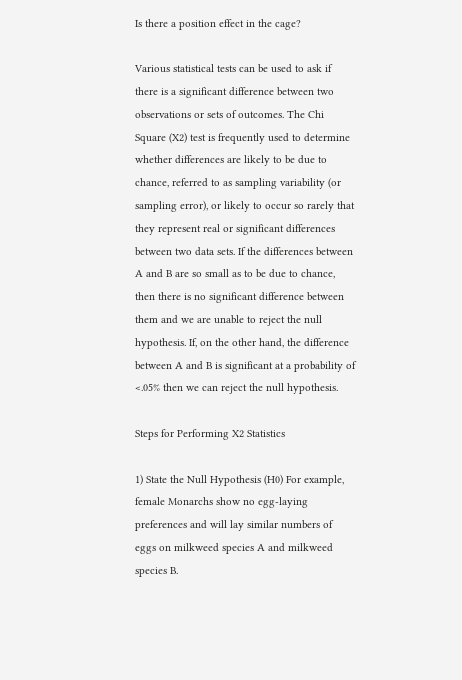Is there a position effect in the cage?

Various statistical tests can be used to ask if there is a significant difference between two observations or sets of outcomes. The Chi Square (X2) test is frequently used to determine whether differences are likely to be due to chance, referred to as sampling variability (or sampling error), or likely to occur so rarely that they represent real or significant differences between two data sets. If the differences between A and B are so small as to be due to chance, then there is no significant difference between them and we are unable to reject the null hypothesis. If, on the other hand, the difference between A and B is significant at a probability of <.05% then we can reject the null hypothesis.

Steps for Performing X2 Statistics

1) State the Null Hypothesis (H0) For example, female Monarchs show no egg-laying preferences and will lay similar numbers of eggs on milkweed species A and milkweed species B.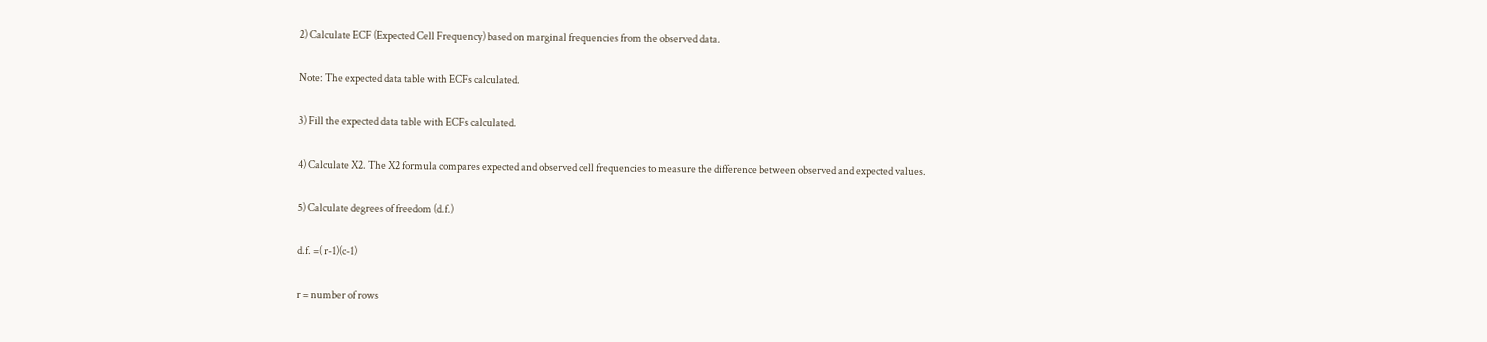2) Calculate ECF (Expected Cell Frequency) based on marginal frequencies from the observed data.

Note: The expected data table with ECFs calculated.

3) Fill the expected data table with ECFs calculated.

4) Calculate X2. The X2 formula compares expected and observed cell frequencies to measure the difference between observed and expected values.

5) Calculate degrees of freedom (d.f.)

d.f. =( r-1)(c-1)

r = number of rows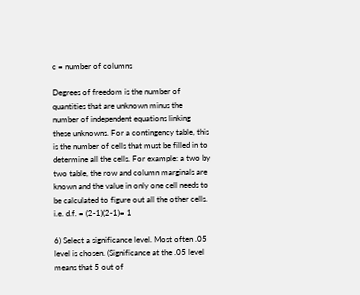c = number of columns

Degrees of freedom is the number of quantities that are unknown minus the number of independent equations linking these unknowns. For a contingency table, this is the number of cells that must be filled in to determine all the cells. For example: a two by two table, the row and column marginals are known and the value in only one cell needs to be calculated to figure out all the other cells. i.e. d.f. = (2-1)(2-1)= 1

6) Select a significance level. Most often .05 level is chosen. (Significance at the .05 level means that 5 out of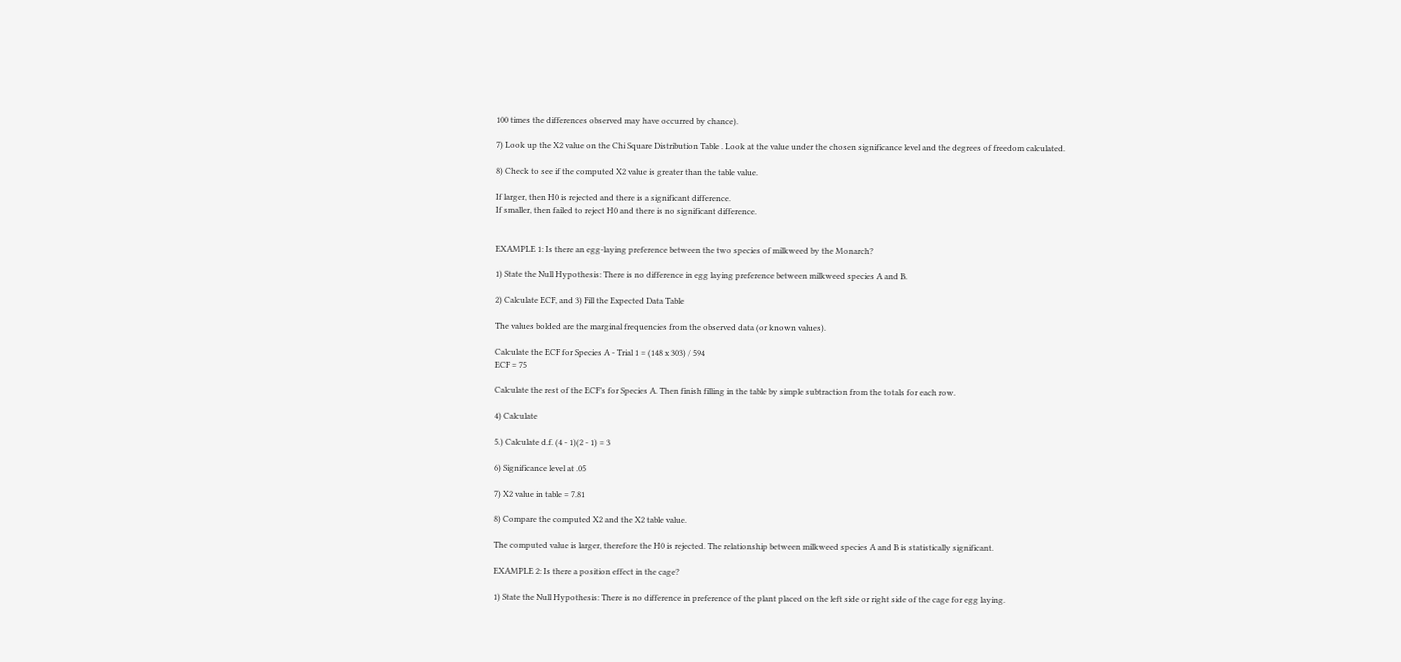100 times the differences observed may have occurred by chance).

7) Look up the X2 value on the Chi Square Distribution Table . Look at the value under the chosen significance level and the degrees of freedom calculated.

8) Check to see if the computed X2 value is greater than the table value.

If larger, then H0 is rejected and there is a significant difference.
If smaller, then failed to reject H0 and there is no significant difference.


EXAMPLE 1: Is there an egg-laying preference between the two species of milkweed by the Monarch?

1) State the Null Hypothesis: There is no difference in egg laying preference between milkweed species A and B.

2) Calculate ECF, and 3) Fill the Expected Data Table

The values bolded are the marginal frequencies from the observed data (or known values).

Calculate the ECF for Species A - Trial 1 = (148 x 303) / 594
ECF = 75

Calculate the rest of the ECF’s for Species A. Then finish filling in the table by simple subtraction from the totals for each row.

4) Calculate

5.) Calculate d.f. (4 - 1)(2 - 1) = 3

6) Significance level at .05

7) X2 value in table = 7.81

8) Compare the computed X2 and the X2 table value.

The computed value is larger, therefore the H0 is rejected. The relationship between milkweed species A and B is statistically significant.

EXAMPLE 2: Is there a position effect in the cage?

1) State the Null Hypothesis: There is no difference in preference of the plant placed on the left side or right side of the cage for egg laying.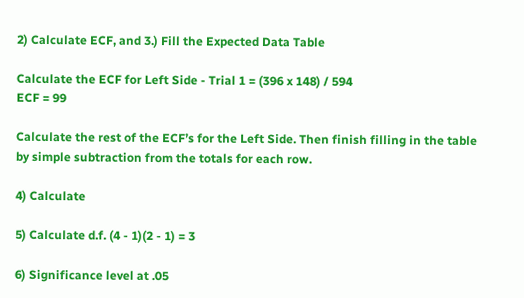2) Calculate ECF, and 3.) Fill the Expected Data Table

Calculate the ECF for Left Side - Trial 1 = (396 x 148) / 594
ECF = 99

Calculate the rest of the ECF’s for the Left Side. Then finish filling in the table by simple subtraction from the totals for each row.

4) Calculate

5) Calculate d.f. (4 - 1)(2 - 1) = 3

6) Significance level at .05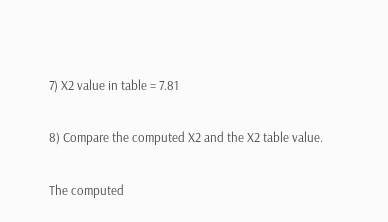7) X2 value in table = 7.81

8) Compare the computed X2 and the X2 table value.

The computed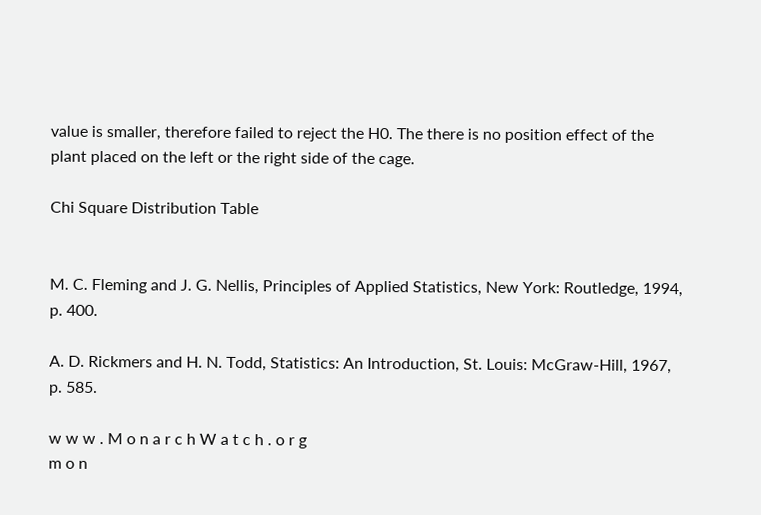value is smaller, therefore failed to reject the H0. The there is no position effect of the plant placed on the left or the right side of the cage.

Chi Square Distribution Table


M. C. Fleming and J. G. Nellis, Principles of Applied Statistics, New York: Routledge, 1994, p. 400.

A. D. Rickmers and H. N. Todd, Statistics: An Introduction, St. Louis: McGraw-Hill, 1967, p. 585.

w w w . M o n a r c h W a t c h . o r g
m o n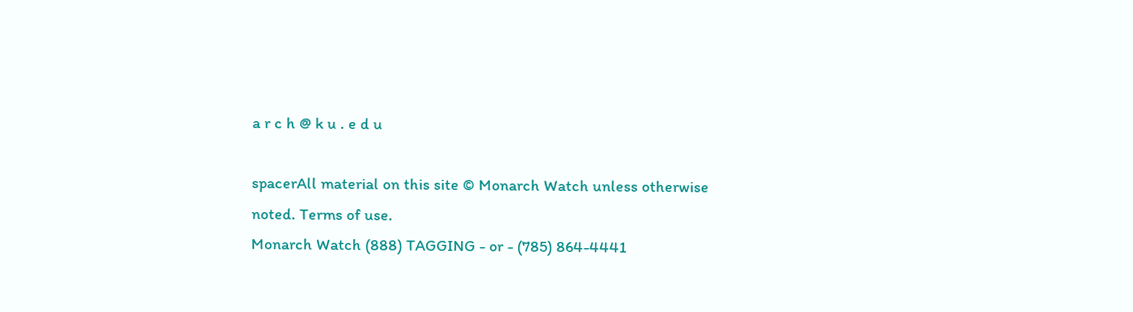a r c h @ k u . e d u

spacerAll material on this site © Monarch Watch unless otherwise noted. Terms of use.
Monarch Watch (888) TAGGING - or - (785) 864-4441